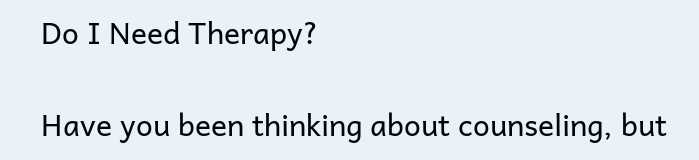Do I Need Therapy?

Have you been thinking about counseling, but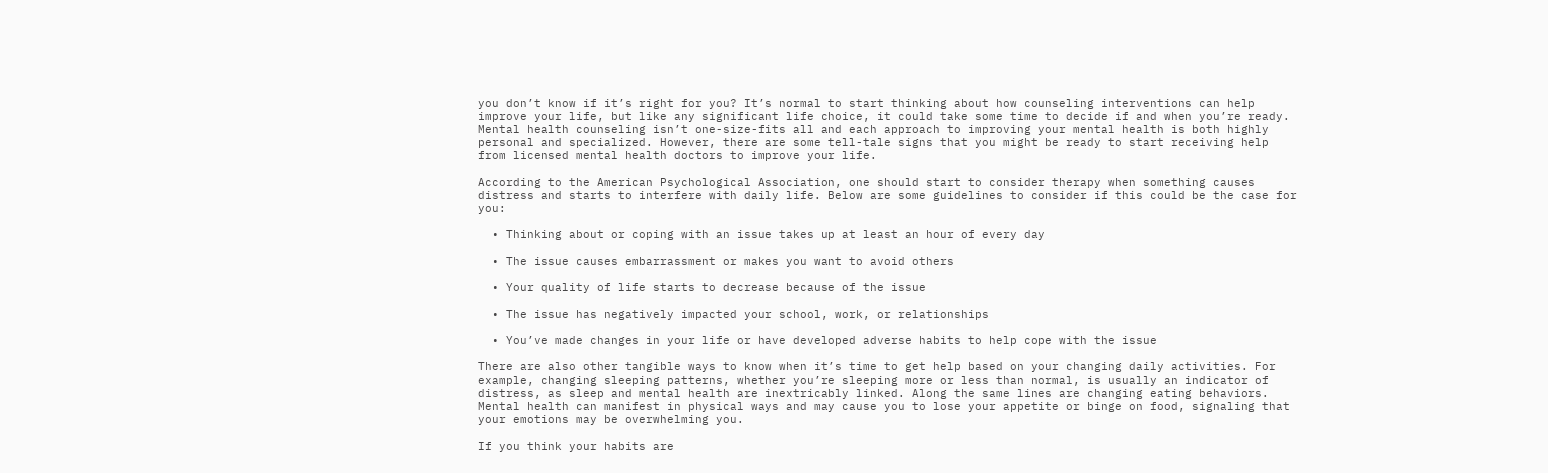you don’t know if it’s right for you? It’s normal to start thinking about how counseling interventions can help improve your life, but like any significant life choice, it could take some time to decide if and when you’re ready. Mental health counseling isn’t one-size-fits all and each approach to improving your mental health is both highly personal and specialized. However, there are some tell-tale signs that you might be ready to start receiving help from licensed mental health doctors to improve your life.

According to the American Psychological Association, one should start to consider therapy when something causes distress and starts to interfere with daily life. Below are some guidelines to consider if this could be the case for you:

  • Thinking about or coping with an issue takes up at least an hour of every day

  • The issue causes embarrassment or makes you want to avoid others

  • Your quality of life starts to decrease because of the issue

  • The issue has negatively impacted your school, work, or relationships

  • You’ve made changes in your life or have developed adverse habits to help cope with the issue

There are also other tangible ways to know when it’s time to get help based on your changing daily activities. For example, changing sleeping patterns, whether you’re sleeping more or less than normal, is usually an indicator of distress, as sleep and mental health are inextricably linked. Along the same lines are changing eating behaviors. Mental health can manifest in physical ways and may cause you to lose your appetite or binge on food, signaling that your emotions may be overwhelming you.

If you think your habits are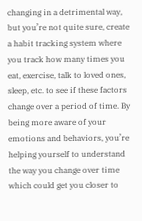changing in a detrimental way, but you’re not quite sure, create a habit tracking system where you track how many times you eat, exercise, talk to loved ones, sleep, etc. to see if these factors change over a period of time. By being more aware of your emotions and behaviors, you’re helping yourself to understand the way you change over time which could get you closer to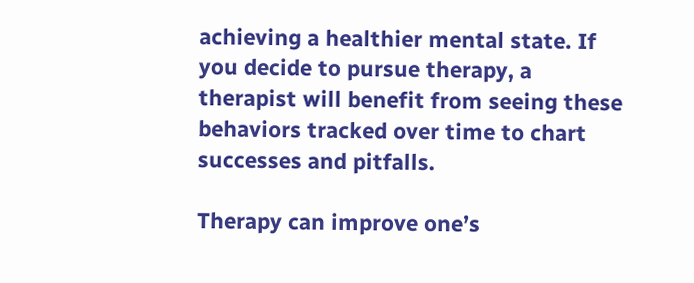achieving a healthier mental state. If you decide to pursue therapy, a therapist will benefit from seeing these behaviors tracked over time to chart successes and pitfalls.

Therapy can improve one’s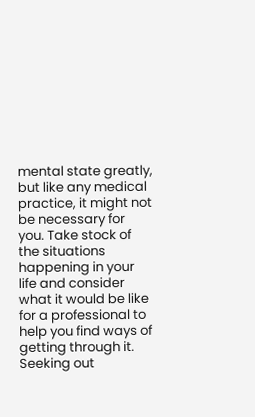mental state greatly, but like any medical practice, it might not be necessary for you. Take stock of the situations happening in your life and consider what it would be like for a professional to help you find ways of getting through it. Seeking out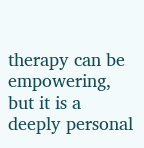therapy can be empowering, but it is a deeply personal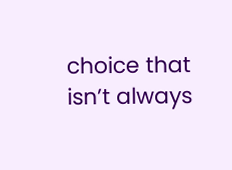choice that isn’t always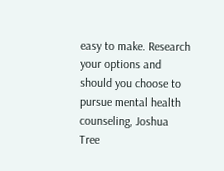easy to make. Research your options and should you choose to pursue mental health counseling, Joshua Tree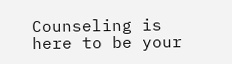Counseling is here to be your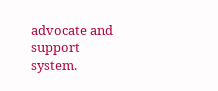advocate and support system.